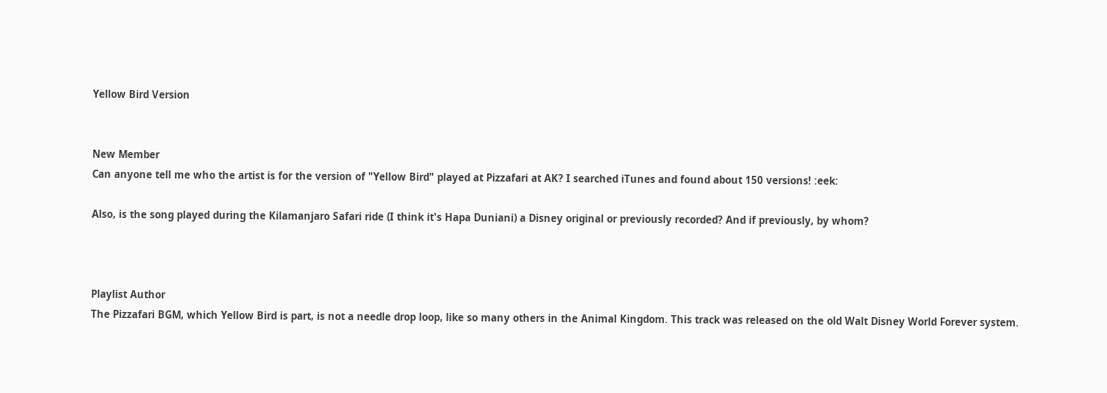Yellow Bird Version


New Member
Can anyone tell me who the artist is for the version of "Yellow Bird" played at Pizzafari at AK? I searched iTunes and found about 150 versions! :eek:

Also, is the song played during the Kilamanjaro Safari ride (I think it's Hapa Duniani) a Disney original or previously recorded? And if previously, by whom?



Playlist Author
The Pizzafari BGM, which Yellow Bird is part, is not a needle drop loop, like so many others in the Animal Kingdom. This track was released on the old Walt Disney World Forever system.